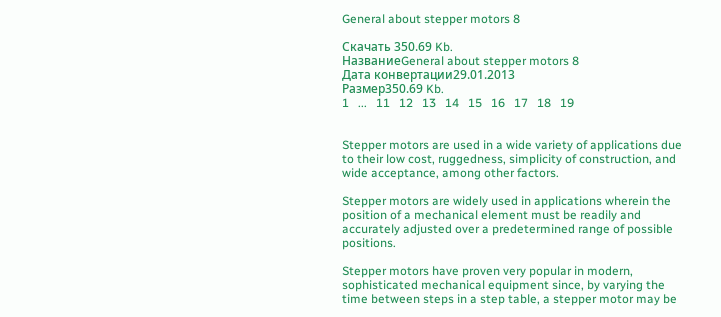General about stepper motors 8

Скачать 350.69 Kb.
НазваниеGeneral about stepper motors 8
Дата конвертации29.01.2013
Размер350.69 Kb.
1   ...   11   12   13   14   15   16   17   18   19


Stepper motors are used in a wide variety of applications due to their low cost, ruggedness, simplicity of construction, and wide acceptance, among other factors.

Stepper motors are widely used in applications wherein the position of a mechanical element must be readily and accurately adjusted over a predetermined range of possible positions.

Stepper motors have proven very popular in modern, sophisticated mechanical equipment since, by varying the time between steps in a step table, a stepper motor may be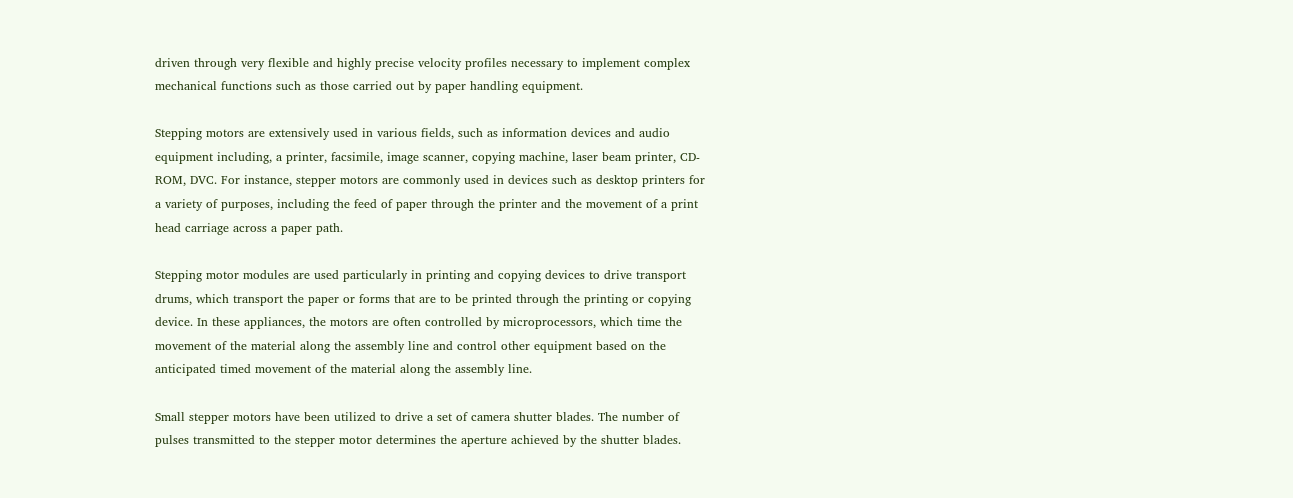driven through very flexible and highly precise velocity profiles necessary to implement complex mechanical functions such as those carried out by paper handling equipment.

Stepping motors are extensively used in various fields, such as information devices and audio equipment including, a printer, facsimile, image scanner, copying machine, laser beam printer, CD-ROM, DVC. For instance, stepper motors are commonly used in devices such as desktop printers for a variety of purposes, including the feed of paper through the printer and the movement of a print head carriage across a paper path.

Stepping motor modules are used particularly in printing and copying devices to drive transport drums, which transport the paper or forms that are to be printed through the printing or copying device. In these appliances, the motors are often controlled by microprocessors, which time the movement of the material along the assembly line and control other equipment based on the anticipated timed movement of the material along the assembly line.

Small stepper motors have been utilized to drive a set of camera shutter blades. The number of pulses transmitted to the stepper motor determines the aperture achieved by the shutter blades.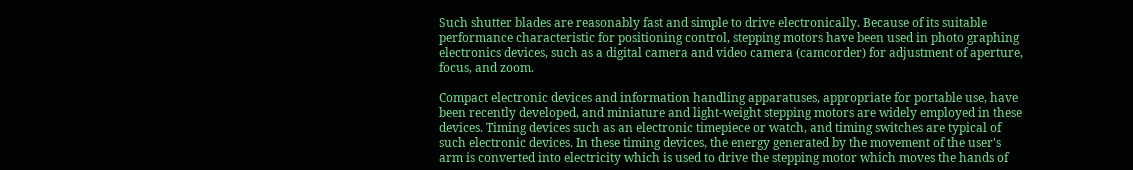Such shutter blades are reasonably fast and simple to drive electronically. Because of its suitable performance characteristic for positioning control, stepping motors have been used in photo graphing electronics devices, such as a digital camera and video camera (camcorder) for adjustment of aperture, focus, and zoom.

Compact electronic devices and information handling apparatuses, appropriate for portable use, have been recently developed, and miniature and light-weight stepping motors are widely employed in these devices. Timing devices such as an electronic timepiece or watch, and timing switches are typical of such electronic devices. In these timing devices, the energy generated by the movement of the user's arm is converted into electricity which is used to drive the stepping motor which moves the hands of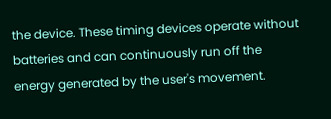the device. These timing devices operate without batteries and can continuously run off the energy generated by the user's movement.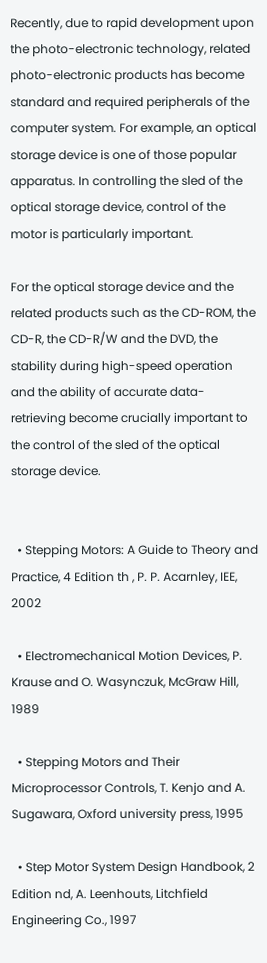Recently, due to rapid development upon the photo-electronic technology, related photo-electronic products has become standard and required peripherals of the computer system. For example, an optical storage device is one of those popular apparatus. In controlling the sled of the optical storage device, control of the motor is particularly important.

For the optical storage device and the related products such as the CD-ROM, the CD-R, the CD-R/W and the DVD, the stability during high-speed operation and the ability of accurate data-retrieving become crucially important to the control of the sled of the optical storage device.


  • Stepping Motors: A Guide to Theory and Practice, 4 Edition th , P. P. Acarnley, IEE, 2002

  • Electromechanical Motion Devices, P. Krause and O. Wasynczuk, McGraw Hill, 1989

  • Stepping Motors and Their Microprocessor Controls, T. Kenjo and A. Sugawara, Oxford university press, 1995

  • Step Motor System Design Handbook, 2 Edition nd, A. Leenhouts, Litchfield Engineering Co., 1997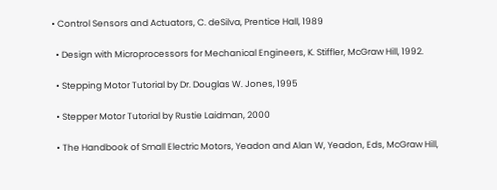• Control Sensors and Actuators, C. deSilva, Prentice Hall, 1989

  • Design with Microprocessors for Mechanical Engineers, K. Stiffler, McGraw Hill, 1992.

  • Stepping Motor Tutorial by Dr. Douglas W. Jones, 1995

  • Stepper Motor Tutorial by Rustie Laidman, 2000

  • The Handbook of Small Electric Motors, Yeadon and Alan W, Yeadon, Eds, McGraw Hill,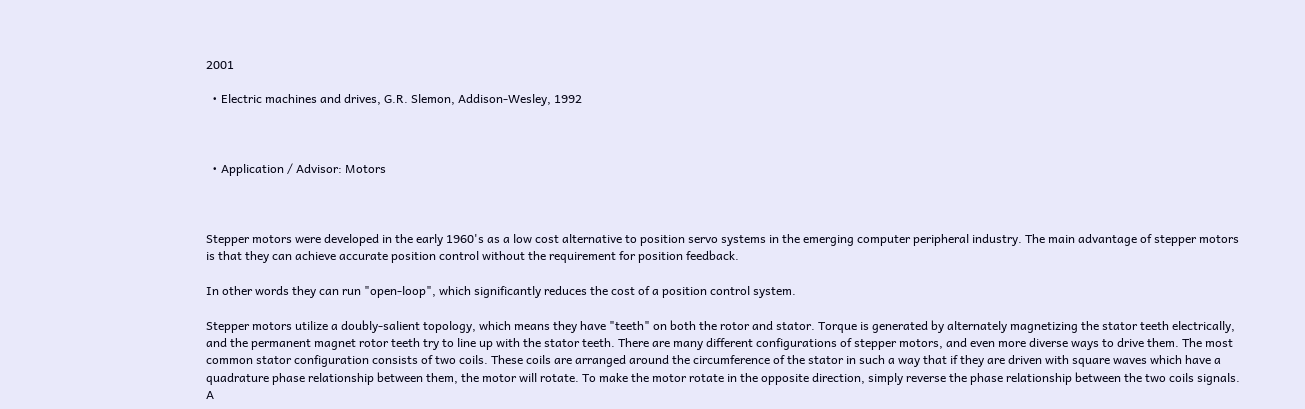2001

  • Electric machines and drives, G.R. Slemon, Addison-Wesley, 1992



  • Application / Advisor: Motors



Stepper motors were developed in the early 1960's as a low cost alternative to position servo systems in the emerging computer peripheral industry. The main advantage of stepper motors is that they can achieve accurate position control without the requirement for position feedback.

In other words they can run "open-loop", which significantly reduces the cost of a position control system.

Stepper motors utilize a doubly-salient topology, which means they have "teeth" on both the rotor and stator. Torque is generated by alternately magnetizing the stator teeth electrically, and the permanent magnet rotor teeth try to line up with the stator teeth. There are many different configurations of stepper motors, and even more diverse ways to drive them. The most common stator configuration consists of two coils. These coils are arranged around the circumference of the stator in such a way that if they are driven with square waves which have a quadrature phase relationship between them, the motor will rotate. To make the motor rotate in the opposite direction, simply reverse the phase relationship between the two coils signals. A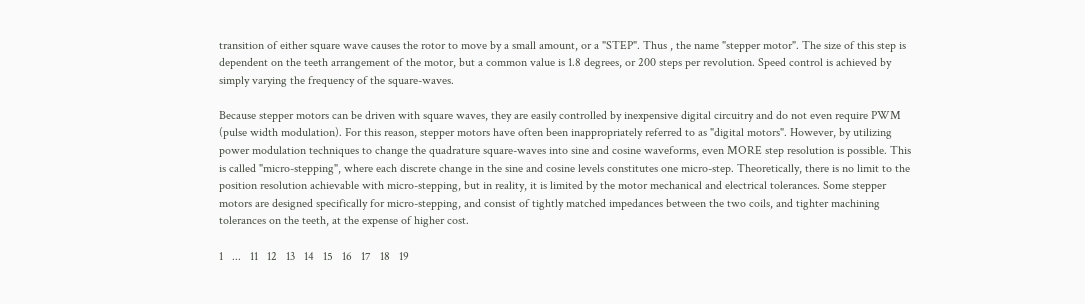transition of either square wave causes the rotor to move by a small amount, or a "STEP". Thus , the name "stepper motor". The size of this step is dependent on the teeth arrangement of the motor, but a common value is 1.8 degrees, or 200 steps per revolution. Speed control is achieved by simply varying the frequency of the square-waves.

Because stepper motors can be driven with square waves, they are easily controlled by inexpensive digital circuitry and do not even require PWM (pulse width modulation). For this reason, stepper motors have often been inappropriately referred to as "digital motors". However, by utilizing power modulation techniques to change the quadrature square-waves into sine and cosine waveforms, even MORE step resolution is possible. This is called "micro-stepping", where each discrete change in the sine and cosine levels constitutes one micro-step. Theoretically, there is no limit to the position resolution achievable with micro-stepping, but in reality, it is limited by the motor mechanical and electrical tolerances. Some stepper motors are designed specifically for micro-stepping, and consist of tightly matched impedances between the two coils, and tighter machining tolerances on the teeth, at the expense of higher cost.

1   ...   11   12   13   14   15   16   17   18   19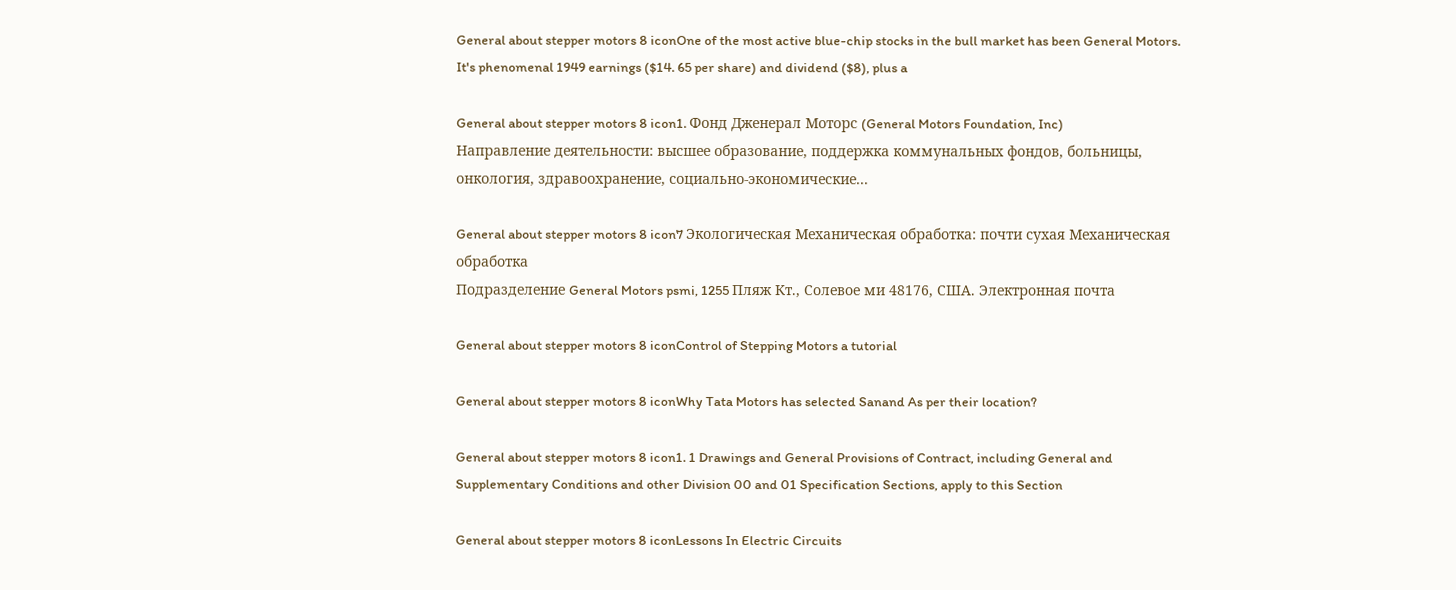General about stepper motors 8 iconOne of the most active blue-chip stocks in the bull market has been General Motors. It's phenomenal 1949 earnings ($14. 65 per share) and dividend ($8), plus a

General about stepper motors 8 icon1. Фонд Дженерал Моторс (General Motors Foundation, Inc)
Направление деятельности: высшее образование, поддержка коммунальных фондов, больницы, онкология, здравоохранение, социально-экономические...

General about stepper motors 8 icon7 Экологическая Механическая обработка: почти сухая Механическая обработка
Подразделение General Motors psmi, 1255 Пляж Кт., Солевое ми 48176, США. Электронная почта

General about stepper motors 8 iconControl of Stepping Motors a tutorial

General about stepper motors 8 iconWhy Tata Motors has selected Sanand As per their location?

General about stepper motors 8 icon1. 1 Drawings and General Provisions of Contract, including General and Supplementary Conditions and other Division 00 and 01 Specification Sections, apply to this Section

General about stepper motors 8 iconLessons In Electric Circuits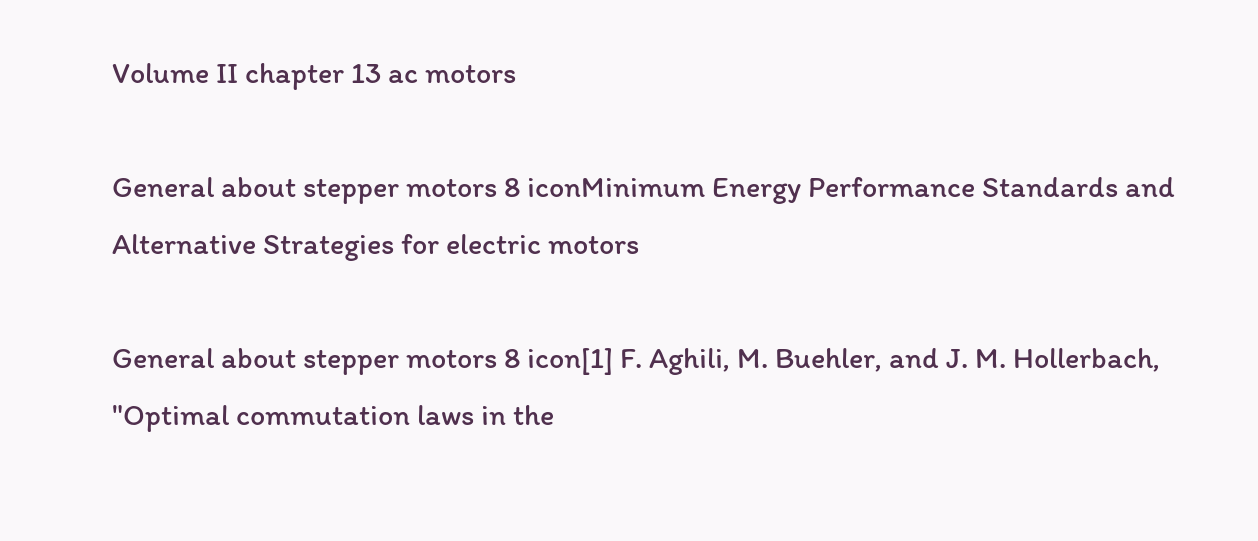Volume II chapter 13 ac motors

General about stepper motors 8 iconMinimum Energy Performance Standards and Alternative Strategies for electric motors

General about stepper motors 8 icon[1] F. Aghili, M. Buehler, and J. M. Hollerbach, "Optimal commutation laws in the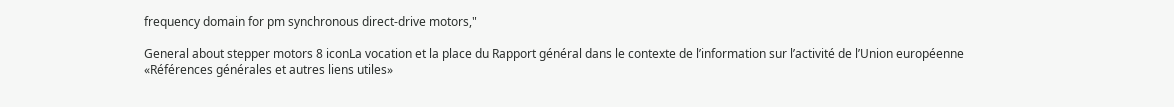frequency domain for pm synchronous direct-drive motors,"

General about stepper motors 8 iconLa vocation et la place du Rapport général dans le contexte de l’information sur l’activité de l’Union européenne
«Références générales et autres liens utiles»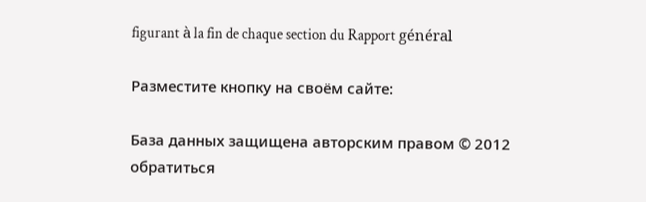figurant à la fin de chaque section du Rapport général

Разместите кнопку на своём сайте:

База данных защищена авторским правом © 2012
обратиться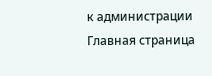к администрации
Главная страница